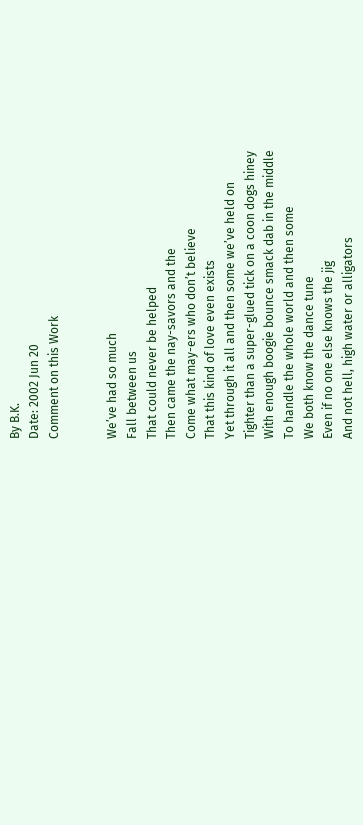By B.K.
Date: 2002 Jun 20
Comment on this Work


We’ve had so much
Fall between us
That could never be helped
Then came the nay-savors and the
Come what may-ers who don’t believe
That this kind of love even exists
Yet through it all and then some we’ve held on
Tighter than a super-glued tick on a coon dogs hiney
With enough boogie bounce smack dab in the middle
To handle the whole world and then some
We both know the dance tune
Even if no one else knows the jig
And not hell, high water or alligators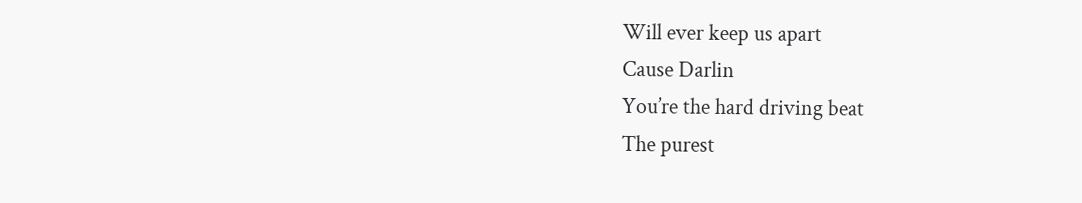Will ever keep us apart
Cause Darlin
You’re the hard driving beat
The purest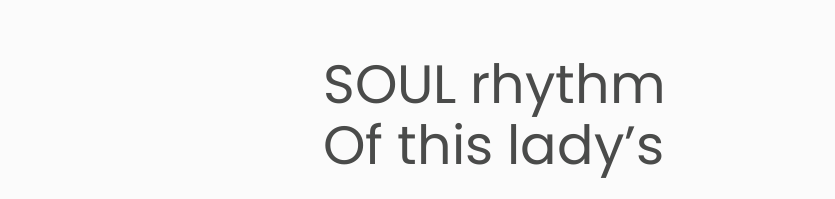SOUL rhythm
Of this lady’s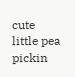cute little pea pickin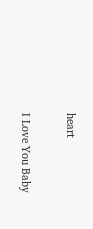heart

I Love You Baby